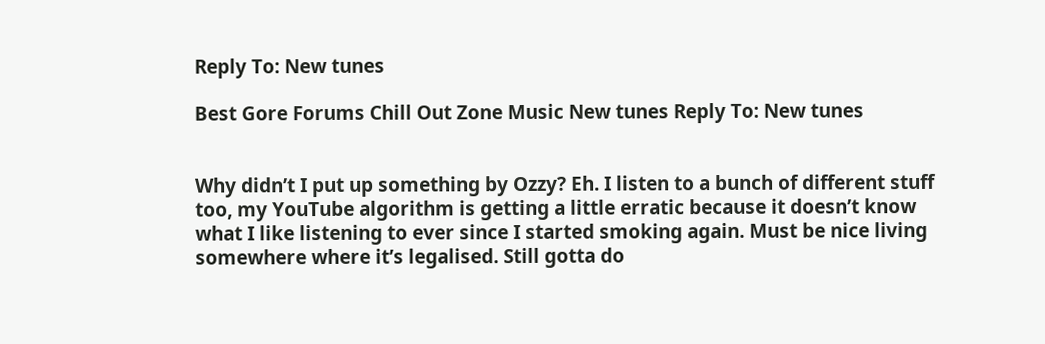Reply To: New tunes

Best Gore Forums Chill Out Zone Music New tunes Reply To: New tunes


Why didn’t I put up something by Ozzy? Eh. I listen to a bunch of different stuff too, my YouTube algorithm is getting a little erratic because it doesn’t know what I like listening to ever since I started smoking again. Must be nice living somewhere where it’s legalised. Still gotta do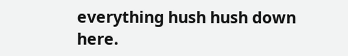everything hush hush down here.